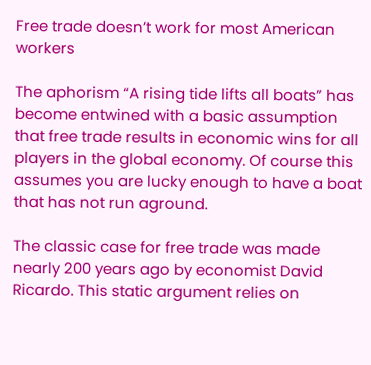Free trade doesn’t work for most American workers

The aphorism “A rising tide lifts all boats” has become entwined with a basic assumption that free trade results in economic wins for all players in the global economy. Of course this assumes you are lucky enough to have a boat that has not run aground.

The classic case for free trade was made nearly 200 years ago by economist David Ricardo. This static argument relies on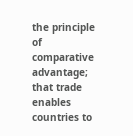the principle of comparative advantage; that trade enables countries to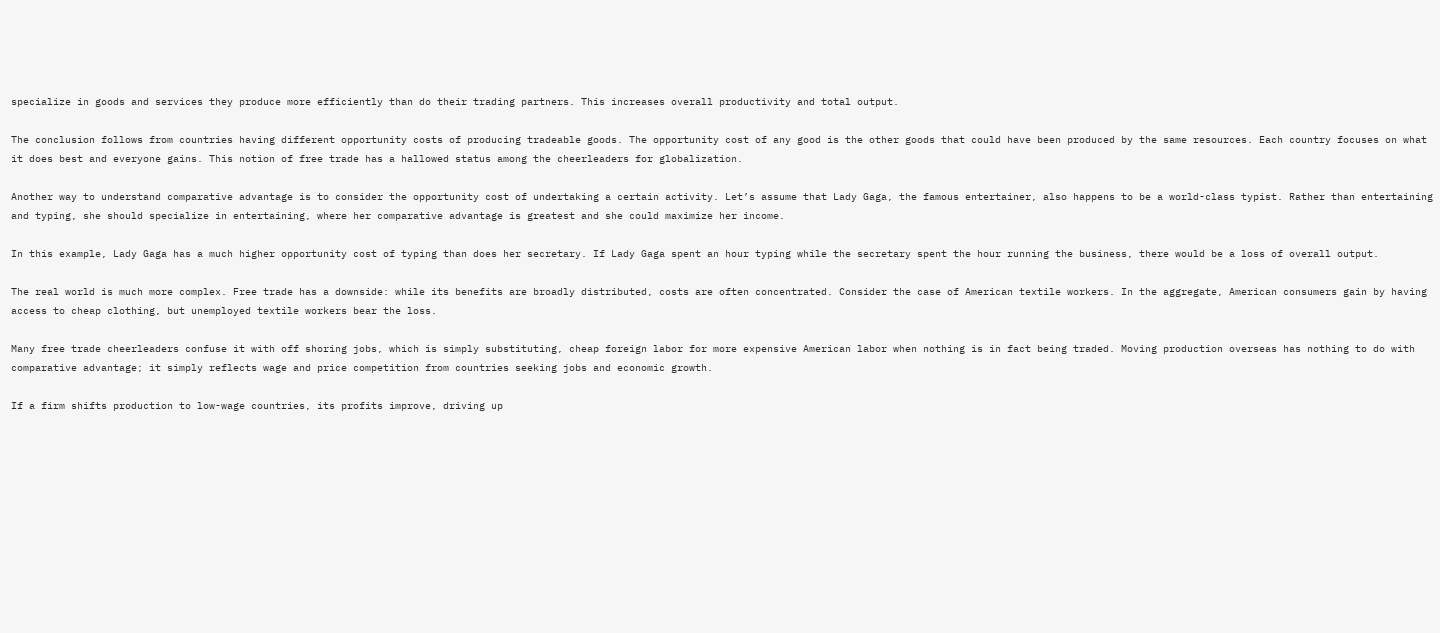specialize in goods and services they produce more efficiently than do their trading partners. This increases overall productivity and total output.

The conclusion follows from countries having different opportunity costs of producing tradeable goods. The opportunity cost of any good is the other goods that could have been produced by the same resources. Each country focuses on what it does best and everyone gains. This notion of free trade has a hallowed status among the cheerleaders for globalization.

Another way to understand comparative advantage is to consider the opportunity cost of undertaking a certain activity. Let’s assume that Lady Gaga, the famous entertainer, also happens to be a world-class typist. Rather than entertaining and typing, she should specialize in entertaining, where her comparative advantage is greatest and she could maximize her income.

In this example, Lady Gaga has a much higher opportunity cost of typing than does her secretary. If Lady Gaga spent an hour typing while the secretary spent the hour running the business, there would be a loss of overall output.

The real world is much more complex. Free trade has a downside: while its benefits are broadly distributed, costs are often concentrated. Consider the case of American textile workers. In the aggregate, American consumers gain by having access to cheap clothing, but unemployed textile workers bear the loss.

Many free trade cheerleaders confuse it with off shoring jobs, which is simply substituting, cheap foreign labor for more expensive American labor when nothing is in fact being traded. Moving production overseas has nothing to do with comparative advantage; it simply reflects wage and price competition from countries seeking jobs and economic growth.

If a firm shifts production to low-wage countries, its profits improve, driving up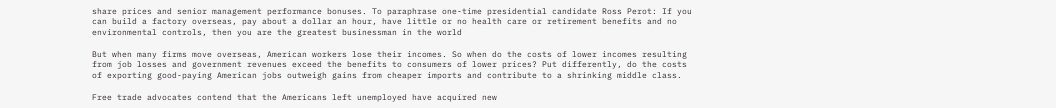share prices and senior management performance bonuses. To paraphrase one-time presidential candidate Ross Perot: If you can build a factory overseas, pay about a dollar an hour, have little or no health care or retirement benefits and no environmental controls, then you are the greatest businessman in the world

But when many firms move overseas, American workers lose their incomes. So when do the costs of lower incomes resulting from job losses and government revenues exceed the benefits to consumers of lower prices? Put differently, do the costs of exporting good-paying American jobs outweigh gains from cheaper imports and contribute to a shrinking middle class.

Free trade advocates contend that the Americans left unemployed have acquired new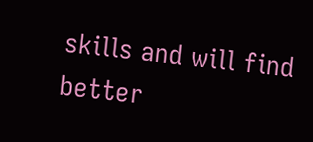skills and will find better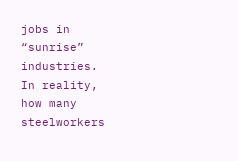jobs in “sunrise” industries. In reality, how many steelworkers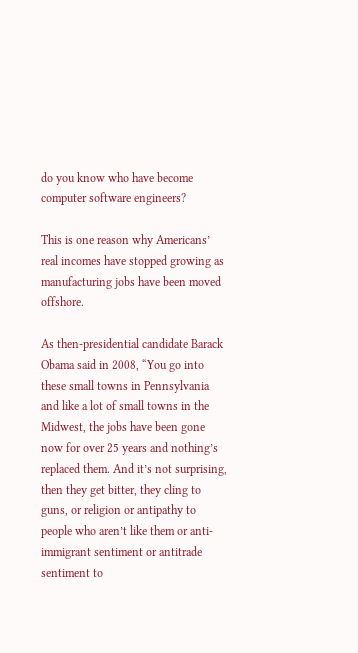do you know who have become computer software engineers?

This is one reason why Americans’ real incomes have stopped growing as manufacturing jobs have been moved offshore.

As then-presidential candidate Barack Obama said in 2008, “You go into these small towns in Pennsylvania and like a lot of small towns in the Midwest, the jobs have been gone now for over 25 years and nothing’s replaced them. And it’s not surprising, then they get bitter, they cling to guns, or religion or antipathy to people who aren’t like them or anti-immigrant sentiment or antitrade sentiment to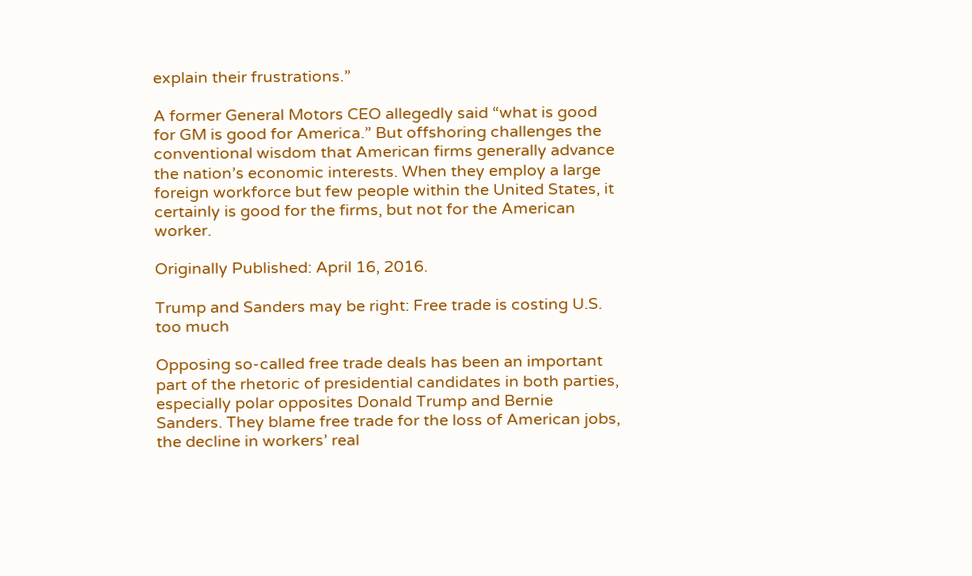explain their frustrations.”

A former General Motors CEO allegedly said “what is good for GM is good for America.” But offshoring challenges the conventional wisdom that American firms generally advance the nation’s economic interests. When they employ a large foreign workforce but few people within the United States, it certainly is good for the firms, but not for the American worker.

Originally Published: April 16, 2016.

Trump and Sanders may be right: Free trade is costing U.S. too much

Opposing so-called free trade deals has been an important part of the rhetoric of presidential candidates in both parties, especially polar opposites Donald Trump and Bernie Sanders. They blame free trade for the loss of American jobs, the decline in workers’ real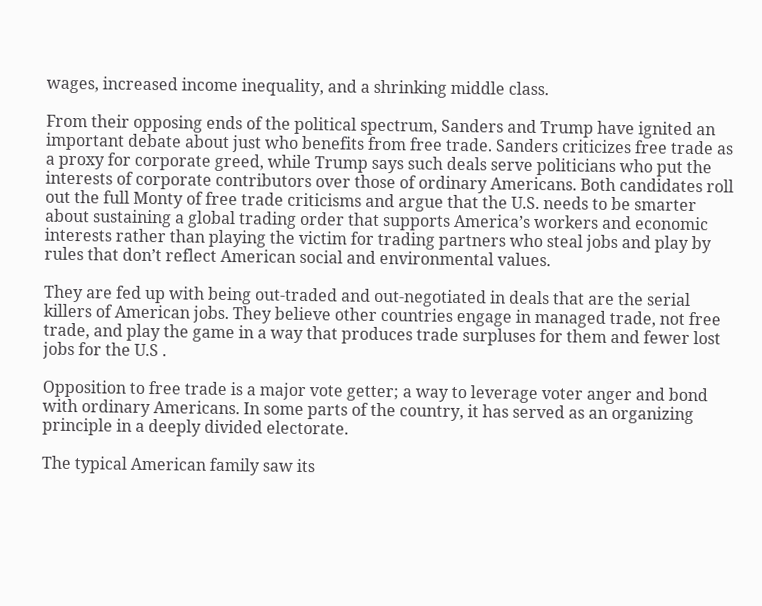wages, increased income inequality, and a shrinking middle class.

From their opposing ends of the political spectrum, Sanders and Trump have ignited an important debate about just who benefits from free trade. Sanders criticizes free trade as a proxy for corporate greed, while Trump says such deals serve politicians who put the interests of corporate contributors over those of ordinary Americans. Both candidates roll out the full Monty of free trade criticisms and argue that the U.S. needs to be smarter about sustaining a global trading order that supports America’s workers and economic interests rather than playing the victim for trading partners who steal jobs and play by rules that don’t reflect American social and environmental values.

They are fed up with being out-traded and out-negotiated in deals that are the serial killers of American jobs. They believe other countries engage in managed trade, not free trade, and play the game in a way that produces trade surpluses for them and fewer lost jobs for the U.S .

Opposition to free trade is a major vote getter; a way to leverage voter anger and bond with ordinary Americans. In some parts of the country, it has served as an organizing principle in a deeply divided electorate.

The typical American family saw its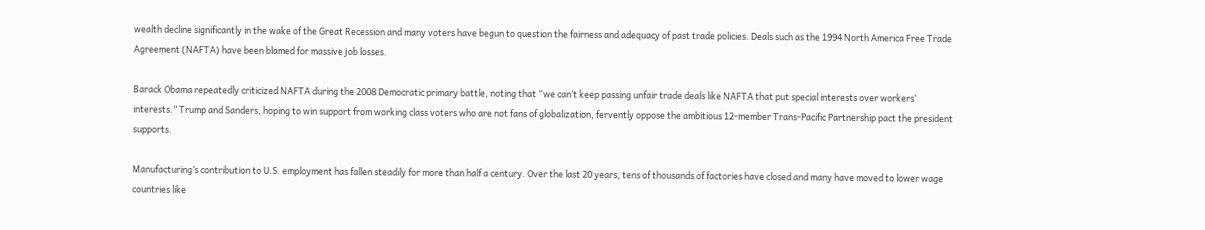wealth decline significantly in the wake of the Great Recession and many voters have begun to question the fairness and adequacy of past trade policies. Deals such as the 1994 North America Free Trade Agreement (NAFTA) have been blamed for massive job losses.

Barack Obama repeatedly criticized NAFTA during the 2008 Democratic primary battle, noting that “we can’t keep passing unfair trade deals like NAFTA that put special interests over workers’ interests.” Trump and Sanders, hoping to win support from working class voters who are not fans of globalization, fervently oppose the ambitious 12-member Trans-Pacific Partnership pact the president supports.

Manufacturing’s contribution to U.S. employment has fallen steadily for more than half a century. Over the last 20 years, tens of thousands of factories have closed and many have moved to lower wage countries like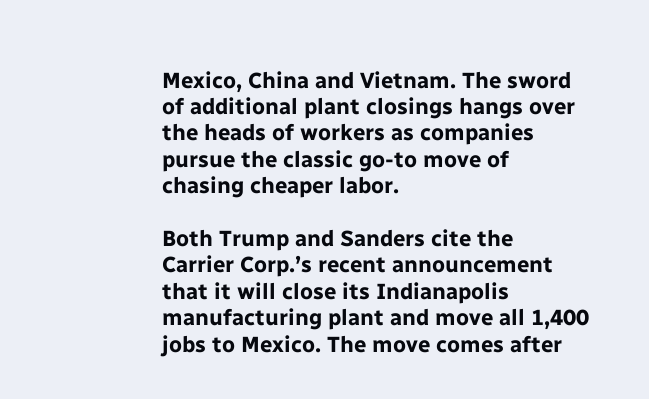Mexico, China and Vietnam. The sword of additional plant closings hangs over the heads of workers as companies pursue the classic go-to move of chasing cheaper labor.

Both Trump and Sanders cite the Carrier Corp.’s recent announcement that it will close its Indianapolis manufacturing plant and move all 1,400 jobs to Mexico. The move comes after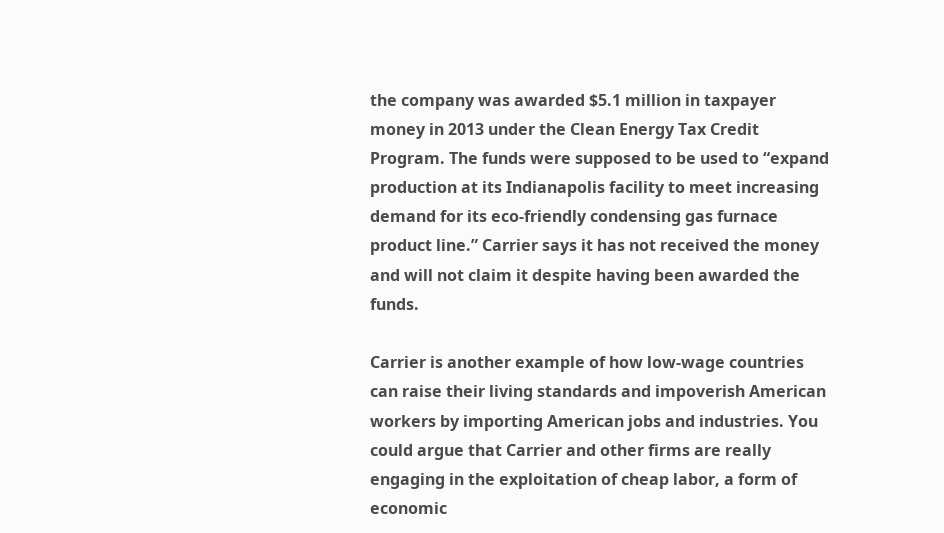the company was awarded $5.1 million in taxpayer money in 2013 under the Clean Energy Tax Credit Program. The funds were supposed to be used to “expand production at its Indianapolis facility to meet increasing demand for its eco-friendly condensing gas furnace product line.” Carrier says it has not received the money and will not claim it despite having been awarded the funds.

Carrier is another example of how low-wage countries can raise their living standards and impoverish American workers by importing American jobs and industries. You could argue that Carrier and other firms are really engaging in the exploitation of cheap labor, a form of economic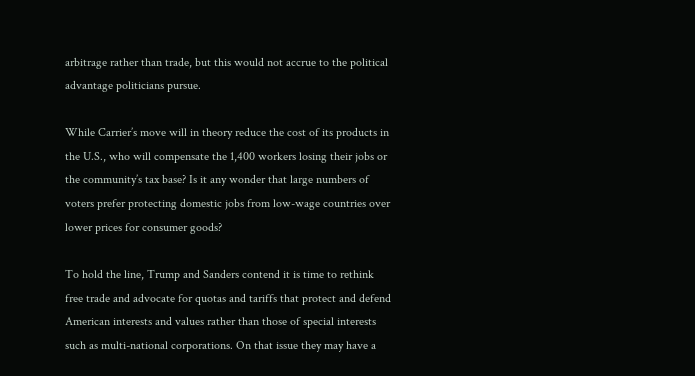arbitrage rather than trade, but this would not accrue to the political advantage politicians pursue.

While Carrier’s move will in theory reduce the cost of its products in the U.S., who will compensate the 1,400 workers losing their jobs or the community’s tax base? Is it any wonder that large numbers of voters prefer protecting domestic jobs from low-wage countries over lower prices for consumer goods?

To hold the line, Trump and Sanders contend it is time to rethink free trade and advocate for quotas and tariffs that protect and defend American interests and values rather than those of special interests such as multi-national corporations. On that issue they may have a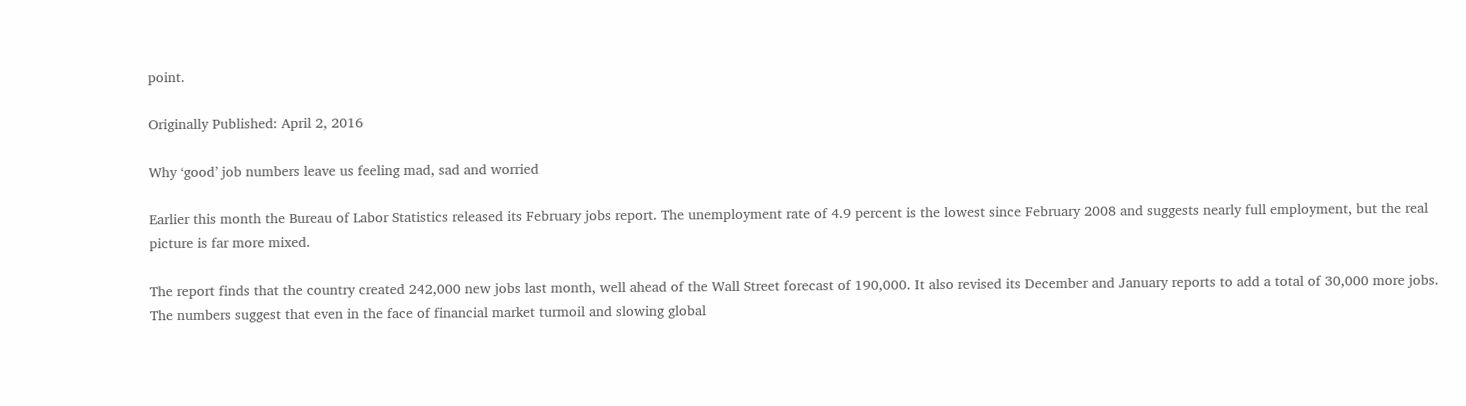point.

Originally Published: April 2, 2016

Why ‘good’ job numbers leave us feeling mad, sad and worried

Earlier this month the Bureau of Labor Statistics released its February jobs report. The unemployment rate of 4.9 percent is the lowest since February 2008 and suggests nearly full employment, but the real picture is far more mixed.

The report finds that the country created 242,000 new jobs last month, well ahead of the Wall Street forecast of 190,000. It also revised its December and January reports to add a total of 30,000 more jobs. The numbers suggest that even in the face of financial market turmoil and slowing global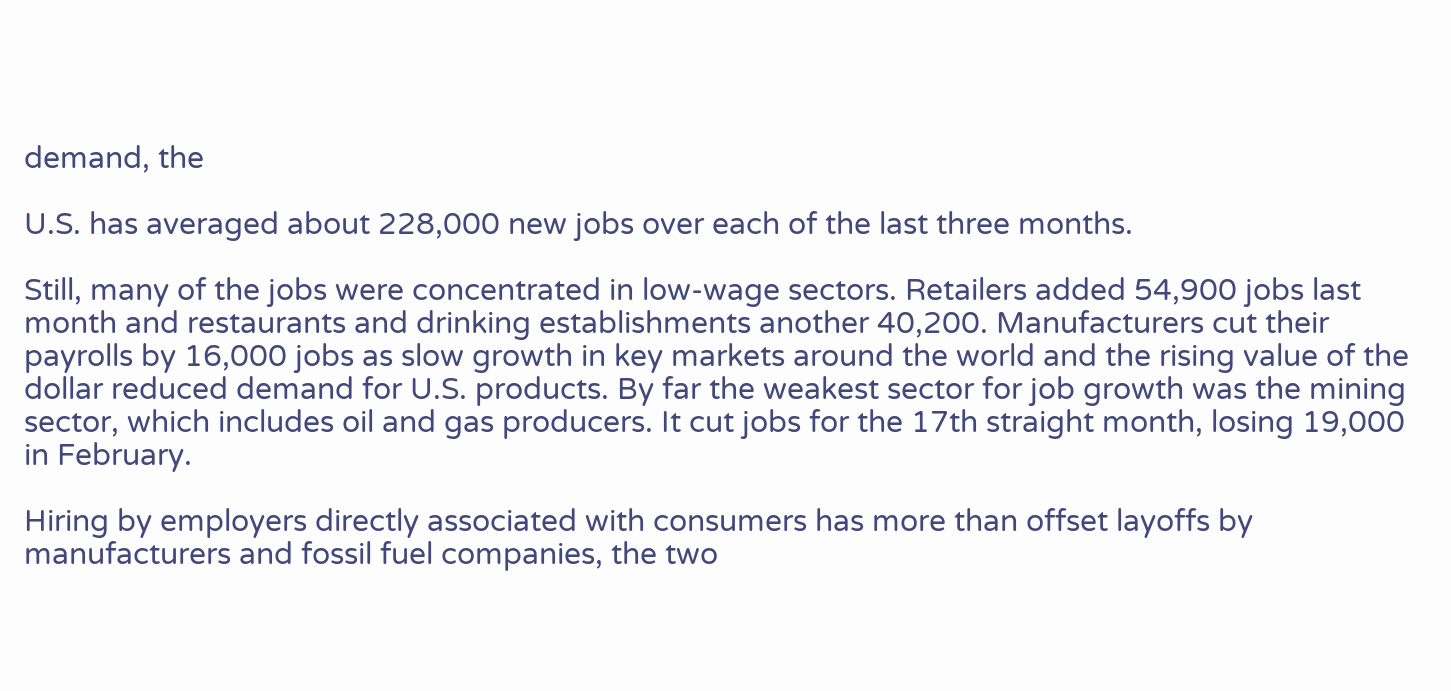demand, the

U.S. has averaged about 228,000 new jobs over each of the last three months.

Still, many of the jobs were concentrated in low-wage sectors. Retailers added 54,900 jobs last month and restaurants and drinking establishments another 40,200. Manufacturers cut their payrolls by 16,000 jobs as slow growth in key markets around the world and the rising value of the dollar reduced demand for U.S. products. By far the weakest sector for job growth was the mining sector, which includes oil and gas producers. It cut jobs for the 17th straight month, losing 19,000 in February.

Hiring by employers directly associated with consumers has more than offset layoffs by manufacturers and fossil fuel companies, the two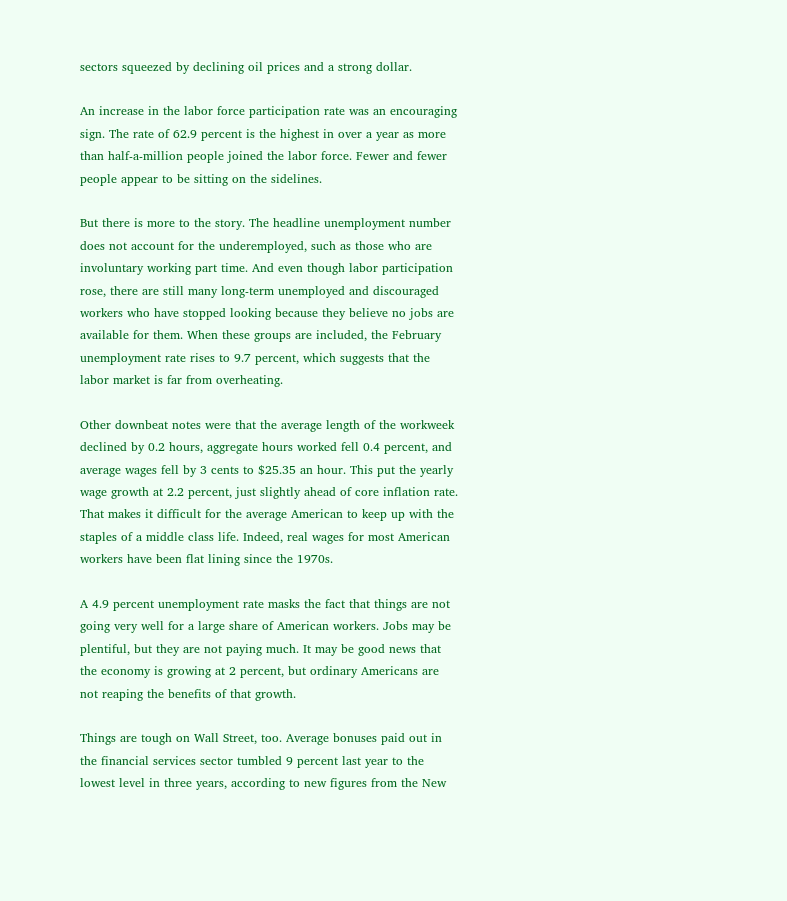sectors squeezed by declining oil prices and a strong dollar.

An increase in the labor force participation rate was an encouraging sign. The rate of 62.9 percent is the highest in over a year as more than half-a-million people joined the labor force. Fewer and fewer people appear to be sitting on the sidelines.

But there is more to the story. The headline unemployment number does not account for the underemployed, such as those who are involuntary working part time. And even though labor participation rose, there are still many long-term unemployed and discouraged workers who have stopped looking because they believe no jobs are available for them. When these groups are included, the February unemployment rate rises to 9.7 percent, which suggests that the labor market is far from overheating.

Other downbeat notes were that the average length of the workweek declined by 0.2 hours, aggregate hours worked fell 0.4 percent, and average wages fell by 3 cents to $25.35 an hour. This put the yearly wage growth at 2.2 percent, just slightly ahead of core inflation rate. That makes it difficult for the average American to keep up with the staples of a middle class life. Indeed, real wages for most American workers have been flat lining since the 1970s.

A 4.9 percent unemployment rate masks the fact that things are not going very well for a large share of American workers. Jobs may be plentiful, but they are not paying much. It may be good news that the economy is growing at 2 percent, but ordinary Americans are not reaping the benefits of that growth.

Things are tough on Wall Street, too. Average bonuses paid out in the financial services sector tumbled 9 percent last year to the lowest level in three years, according to new figures from the New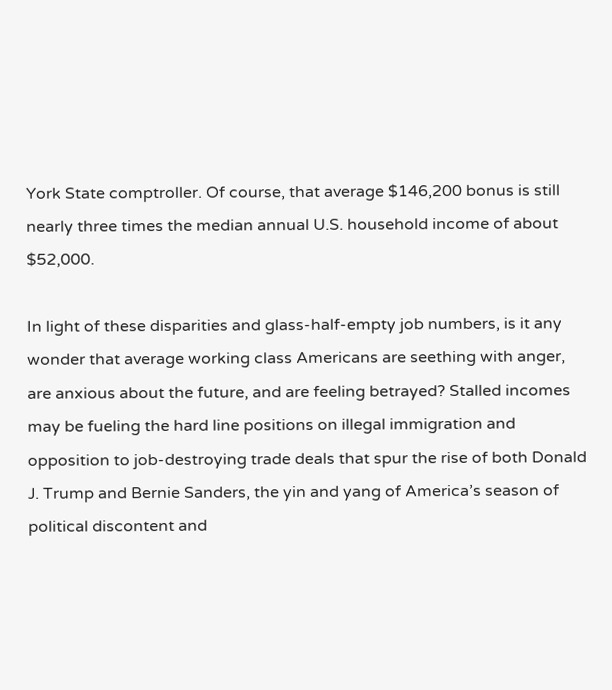York State comptroller. Of course, that average $146,200 bonus is still nearly three times the median annual U.S. household income of about $52,000.

In light of these disparities and glass-half-empty job numbers, is it any wonder that average working class Americans are seething with anger, are anxious about the future, and are feeling betrayed? Stalled incomes may be fueling the hard line positions on illegal immigration and opposition to job-destroying trade deals that spur the rise of both Donald J. Trump and Bernie Sanders, the yin and yang of America’s season of political discontent and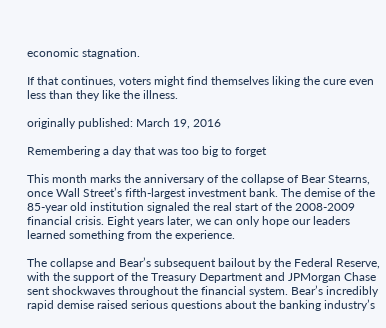economic stagnation.

If that continues, voters might find themselves liking the cure even less than they like the illness.

originally published: March 19, 2016

Remembering a day that was too big to forget

This month marks the anniversary of the collapse of Bear Stearns, once Wall Street’s fifth-largest investment bank. The demise of the 85-year old institution signaled the real start of the 2008-2009 financial crisis. Eight years later, we can only hope our leaders learned something from the experience.

The collapse and Bear’s subsequent bailout by the Federal Reserve, with the support of the Treasury Department and JPMorgan Chase sent shockwaves throughout the financial system. Bear’s incredibly rapid demise raised serious questions about the banking industry’s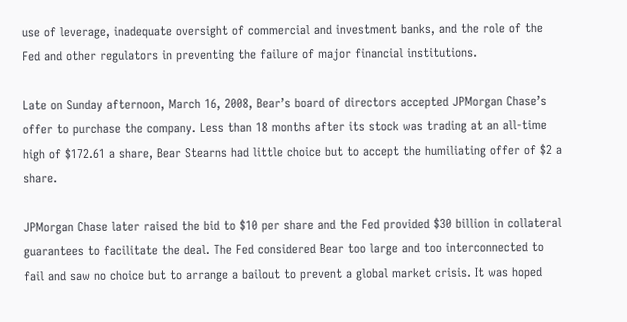use of leverage, inadequate oversight of commercial and investment banks, and the role of the Fed and other regulators in preventing the failure of major financial institutions.

Late on Sunday afternoon, March 16, 2008, Bear’s board of directors accepted JPMorgan Chase’s offer to purchase the company. Less than 18 months after its stock was trading at an all-time high of $172.61 a share, Bear Stearns had little choice but to accept the humiliating offer of $2 a share.

JPMorgan Chase later raised the bid to $10 per share and the Fed provided $30 billion in collateral guarantees to facilitate the deal. The Fed considered Bear too large and too interconnected to fail and saw no choice but to arrange a bailout to prevent a global market crisis. It was hoped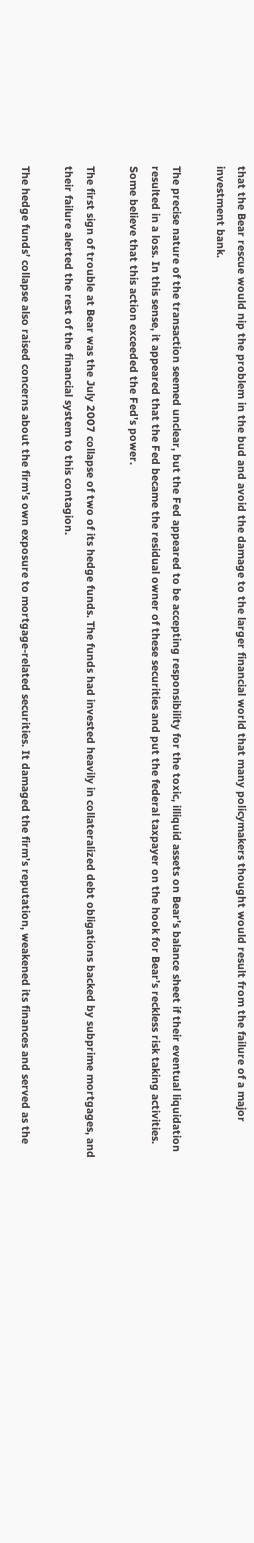that the Bear rescue would nip the problem in the bud and avoid the damage to the larger financial world that many policymakers thought would result from the failure of a major investment bank.

The precise nature of the transaction seemed unclear, but the Fed appeared to be accepting responsibility for the toxic, illiquid assets on Bear’s balance sheet if their eventual liquidation resulted in a loss. In this sense, it appeared that the Fed became the residual owner of these securities and put the federal taxpayer on the hook for Bear’s reckless risk taking activities. Some believe that this action exceeded the Fed’s power.

The first sign of trouble at Bear was the July 2007 collapse of two of its hedge funds. The funds had invested heavily in collateralized debt obligations backed by subprime mortgages, and their failure alerted the rest of the financial system to this contagion.

The hedge funds’ collapse also raised concerns about the firm’s own exposure to mortgage-related securities. It damaged the firm’s reputation, weakened its finances and served as the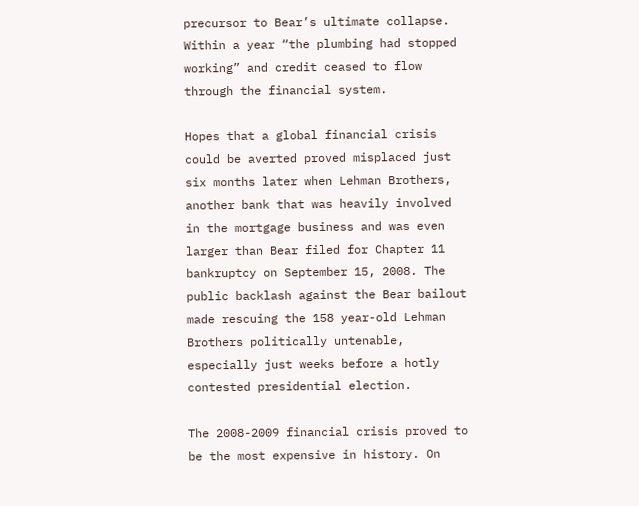precursor to Bear’s ultimate collapse. Within a year “the plumbing had stopped working” and credit ceased to flow through the financial system.

Hopes that a global financial crisis could be averted proved misplaced just six months later when Lehman Brothers, another bank that was heavily involved in the mortgage business and was even larger than Bear filed for Chapter 11 bankruptcy on September 15, 2008. The public backlash against the Bear bailout made rescuing the 158 year-old Lehman Brothers politically untenable, especially just weeks before a hotly contested presidential election.

The 2008-2009 financial crisis proved to be the most expensive in history. On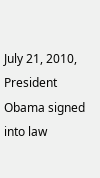July 21, 2010, President Obama signed into law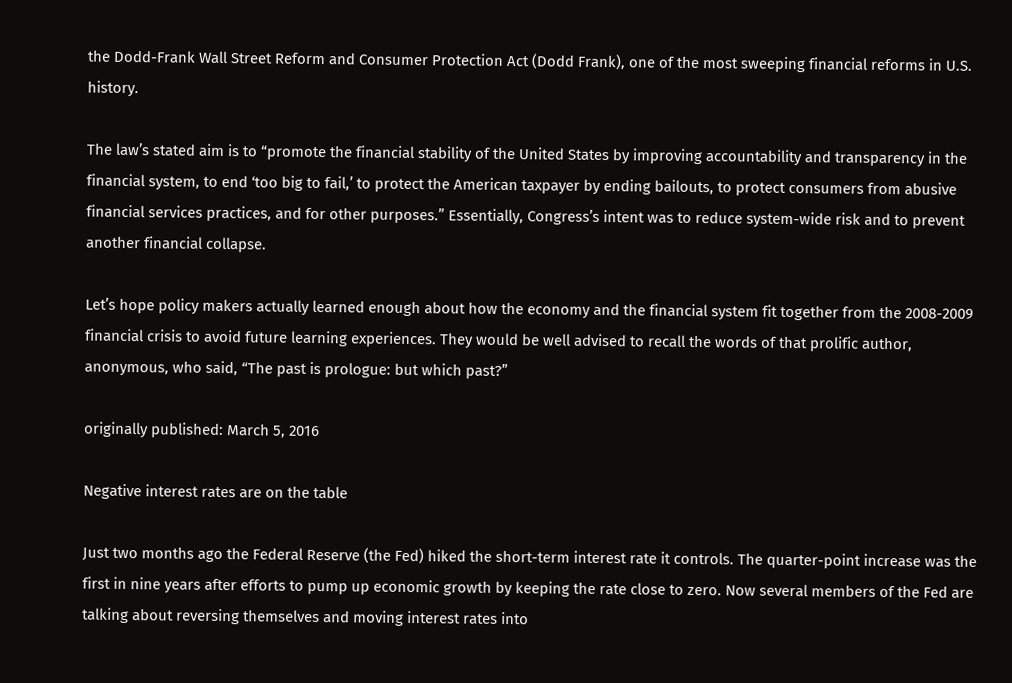the Dodd-Frank Wall Street Reform and Consumer Protection Act (Dodd Frank), one of the most sweeping financial reforms in U.S. history.

The law’s stated aim is to “promote the financial stability of the United States by improving accountability and transparency in the financial system, to end ‘too big to fail,’ to protect the American taxpayer by ending bailouts, to protect consumers from abusive financial services practices, and for other purposes.” Essentially, Congress’s intent was to reduce system-wide risk and to prevent another financial collapse.

Let’s hope policy makers actually learned enough about how the economy and the financial system fit together from the 2008-2009 financial crisis to avoid future learning experiences. They would be well advised to recall the words of that prolific author, anonymous, who said, “The past is prologue: but which past?”

originally published: March 5, 2016

Negative interest rates are on the table

Just two months ago the Federal Reserve (the Fed) hiked the short-term interest rate it controls. The quarter-point increase was the first in nine years after efforts to pump up economic growth by keeping the rate close to zero. Now several members of the Fed are talking about reversing themselves and moving interest rates into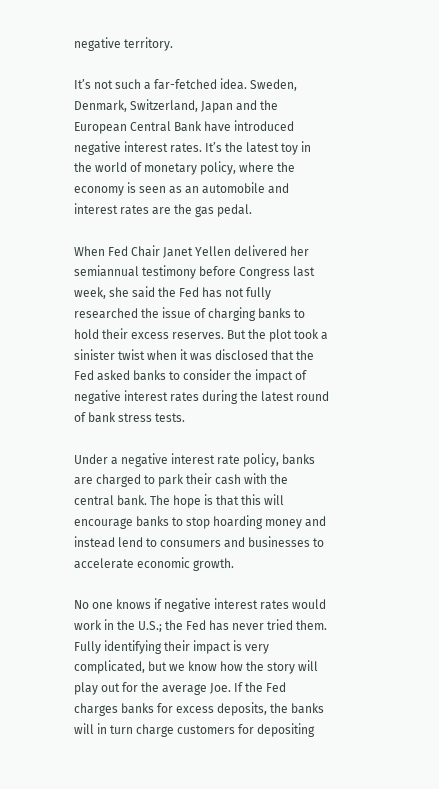negative territory.

It’s not such a far-fetched idea. Sweden, Denmark, Switzerland, Japan and the European Central Bank have introduced negative interest rates. It’s the latest toy in the world of monetary policy, where the economy is seen as an automobile and interest rates are the gas pedal.

When Fed Chair Janet Yellen delivered her semiannual testimony before Congress last week, she said the Fed has not fully researched the issue of charging banks to hold their excess reserves. But the plot took a sinister twist when it was disclosed that the Fed asked banks to consider the impact of negative interest rates during the latest round of bank stress tests.

Under a negative interest rate policy, banks are charged to park their cash with the central bank. The hope is that this will encourage banks to stop hoarding money and instead lend to consumers and businesses to accelerate economic growth.

No one knows if negative interest rates would work in the U.S.; the Fed has never tried them. Fully identifying their impact is very complicated, but we know how the story will play out for the average Joe. If the Fed charges banks for excess deposits, the banks will in turn charge customers for depositing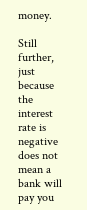money.

Still further, just because the interest rate is negative does not mean a bank will pay you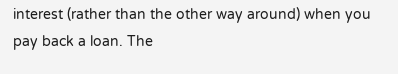interest (rather than the other way around) when you pay back a loan. The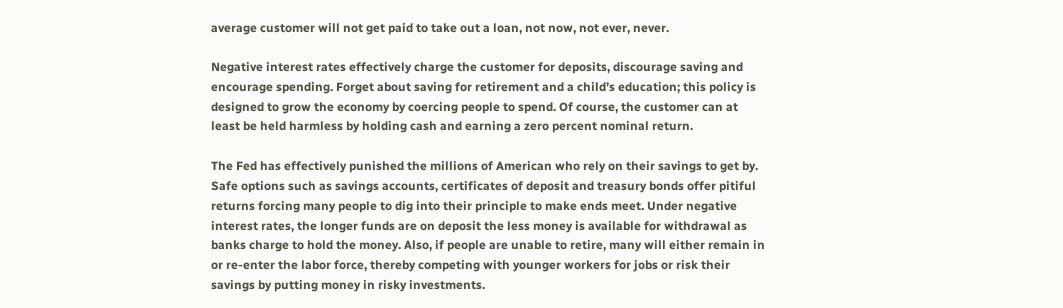average customer will not get paid to take out a loan, not now, not ever, never.

Negative interest rates effectively charge the customer for deposits, discourage saving and encourage spending. Forget about saving for retirement and a child’s education; this policy is designed to grow the economy by coercing people to spend. Of course, the customer can at least be held harmless by holding cash and earning a zero percent nominal return.

The Fed has effectively punished the millions of American who rely on their savings to get by. Safe options such as savings accounts, certificates of deposit and treasury bonds offer pitiful returns forcing many people to dig into their principle to make ends meet. Under negative interest rates, the longer funds are on deposit the less money is available for withdrawal as banks charge to hold the money. Also, if people are unable to retire, many will either remain in or re-enter the labor force, thereby competing with younger workers for jobs or risk their savings by putting money in risky investments.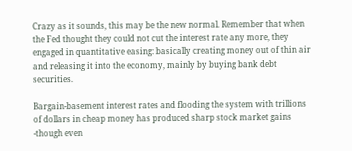Crazy as it sounds, this may be the new normal. Remember that when the Fed thought they could not cut the interest rate any more, they engaged in quantitative easing: basically creating money out of thin air and releasing it into the economy, mainly by buying bank debt securities.

Bargain-basement interest rates and flooding the system with trillions of dollars in cheap money has produced sharp stock market gains -though even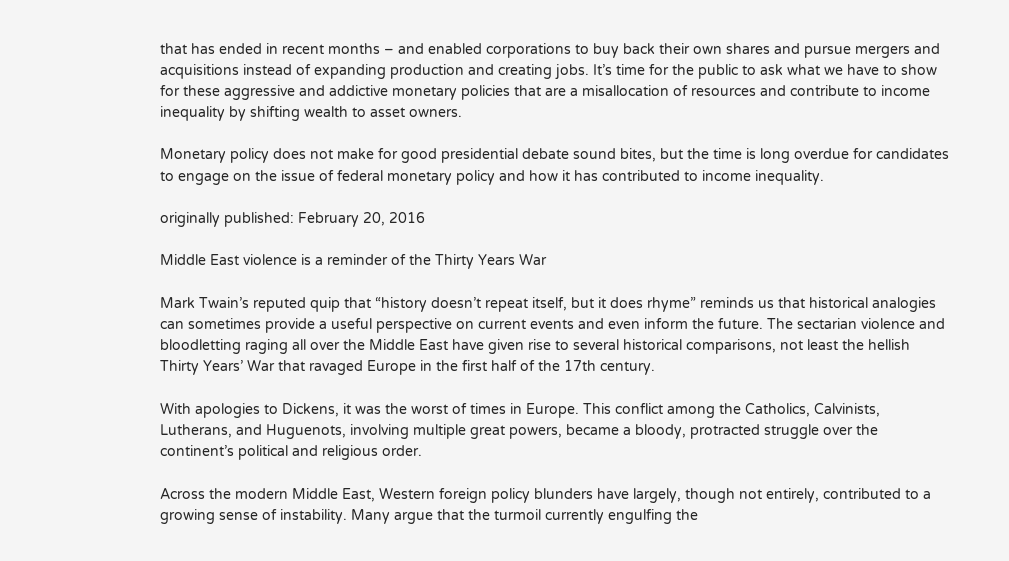that has ended in recent months – and enabled corporations to buy back their own shares and pursue mergers and acquisitions instead of expanding production and creating jobs. It’s time for the public to ask what we have to show for these aggressive and addictive monetary policies that are a misallocation of resources and contribute to income inequality by shifting wealth to asset owners.

Monetary policy does not make for good presidential debate sound bites, but the time is long overdue for candidates to engage on the issue of federal monetary policy and how it has contributed to income inequality.

originally published: February 20, 2016

Middle East violence is a reminder of the Thirty Years War

Mark Twain’s reputed quip that “history doesn’t repeat itself, but it does rhyme” reminds us that historical analogies can sometimes provide a useful perspective on current events and even inform the future. The sectarian violence and bloodletting raging all over the Middle East have given rise to several historical comparisons, not least the hellish Thirty Years’ War that ravaged Europe in the first half of the 17th century.

With apologies to Dickens, it was the worst of times in Europe. This conflict among the Catholics, Calvinists, Lutherans, and Huguenots, involving multiple great powers, became a bloody, protracted struggle over the continent’s political and religious order.

Across the modern Middle East, Western foreign policy blunders have largely, though not entirely, contributed to a growing sense of instability. Many argue that the turmoil currently engulfing the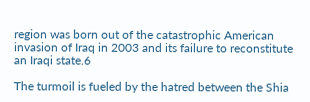region was born out of the catastrophic American invasion of Iraq in 2003 and its failure to reconstitute an Iraqi state.6

The turmoil is fueled by the hatred between the Shia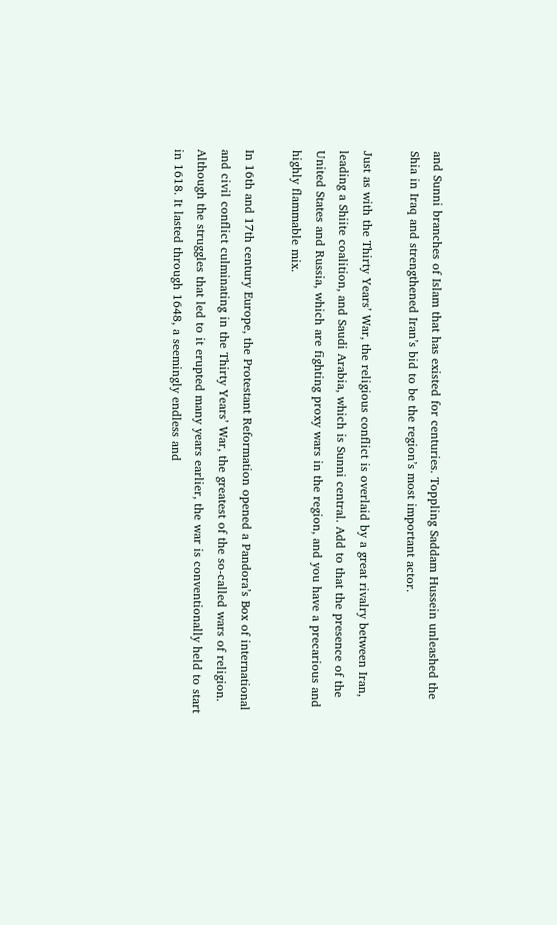and Sunni branches of Islam that has existed for centuries. Toppling Saddam Hussein unleashed the Shia in Iraq and strengthened Iran’s bid to be the region’s most important actor.

Just as with the Thirty Years’ War, the religious conflict is overlaid by a great rivalry between Iran, leading a Shiite coalition, and Saudi Arabia, which is Sunni central. Add to that the presence of the United States and Russia, which are fighting proxy wars in the region, and you have a precarious and highly flammable mix.

In 16th and 17th century Europe, the Protestant Reformation opened a Pandora’s Box of international and civil conflict culminating in the Thirty Years’ War, the greatest of the so-called wars of religion. Although the struggles that led to it erupted many years earlier, the war is conventionally held to start in 1618. It lasted through 1648, a seemingly endless and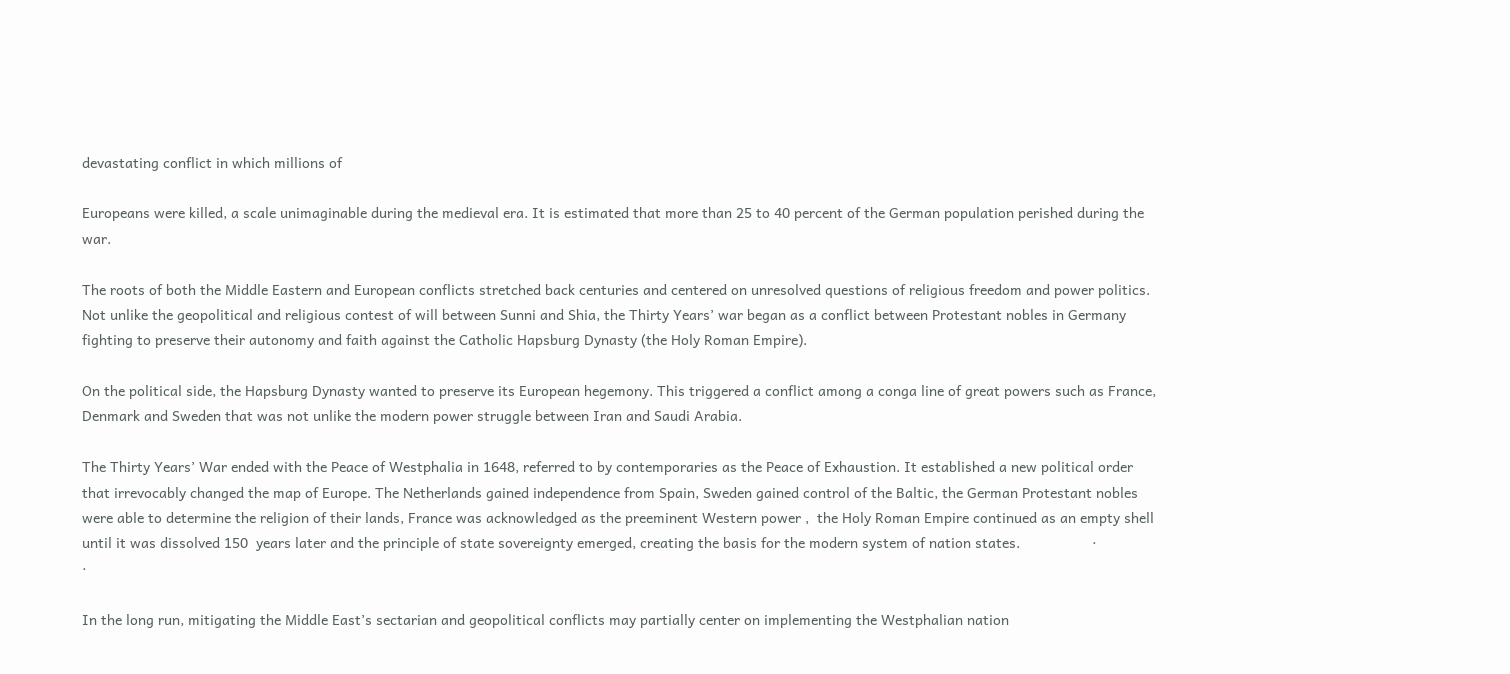devastating conflict in which millions of

Europeans were killed, a scale unimaginable during the medieval era. It is estimated that more than 25 to 40 percent of the German population perished during the war.

The roots of both the Middle Eastern and European conflicts stretched back centuries and centered on unresolved questions of religious freedom and power politics. Not unlike the geopolitical and religious contest of will between Sunni and Shia, the Thirty Years’ war began as a conflict between Protestant nobles in Germany fighting to preserve their autonomy and faith against the Catholic Hapsburg Dynasty (the Holy Roman Empire).

On the political side, the Hapsburg Dynasty wanted to preserve its European hegemony. This triggered a conflict among a conga line of great powers such as France, Denmark and Sweden that was not unlike the modern power struggle between Iran and Saudi Arabia.

The Thirty Years’ War ended with the Peace of Westphalia in 1648, referred to by contemporaries as the Peace of Exhaustion. It established a new political order that irrevocably changed the map of Europe. The Netherlands gained independence from Spain, Sweden gained control of the Baltic, the German Protestant nobles were able to determine the religion of their lands, France was acknowledged as the preeminent Western power ,  the Holy Roman Empire continued as an empty shell until it was dissolved 150  years later and the principle of state sovereignty emerged, creating the basis for the modern system of nation states.                  ·                                              ·

In the long run, mitigating the Middle East’s sectarian and geopolitical conflicts may partially center on implementing the Westphalian nation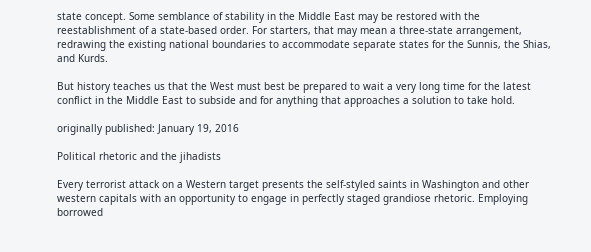state concept. Some semblance of stability in the Middle East may be restored with the reestablishment of a state-based order. For starters, that may mean a three-state arrangement, redrawing the existing national boundaries to accommodate separate states for the Sunnis, the Shias, and Kurds.

But history teaches us that the West must best be prepared to wait a very long time for the latest conflict in the Middle East to subside and for anything that approaches a solution to take hold.

originally published: January 19, 2016

Political rhetoric and the jihadists

Every terrorist attack on a Western target presents the self-styled saints in Washington and other western capitals with an opportunity to engage in perfectly staged grandiose rhetoric. Employing borrowed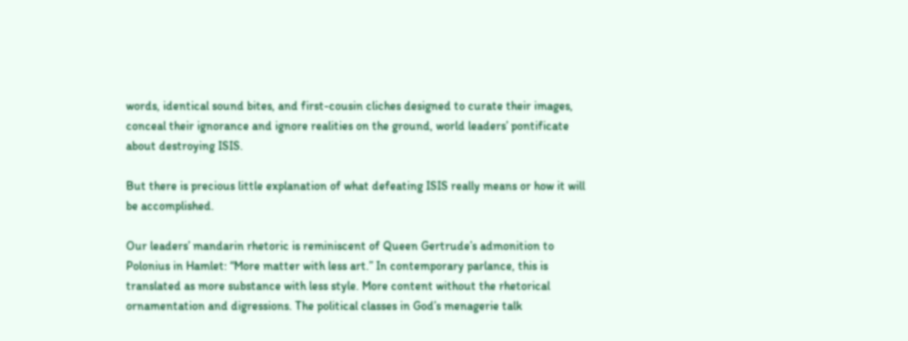words, identical sound bites, and first-cousin cliches designed to curate their images, conceal their ignorance and ignore realities on the ground, world leaders’ pontificate about destroying ISIS.

But there is precious little explanation of what defeating ISIS really means or how it will be accomplished.

Our leaders’ mandarin rhetoric is reminiscent of Queen Gertrude’s admonition to Polonius in Hamlet: “More matter with less art.” In contemporary parlance, this is translated as more substance with less style. More content without the rhetorical ornamentation and digressions. The political classes in God’s menagerie talk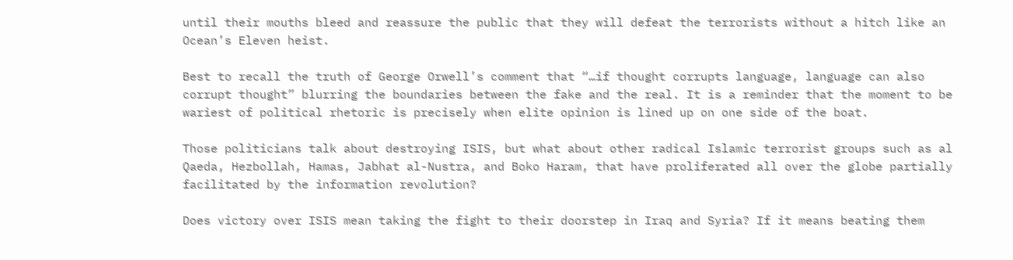until their mouths bleed and reassure the public that they will defeat the terrorists without a hitch like an Ocean’s Eleven heist.

Best to recall the truth of George Orwell’s comment that “…if thought corrupts language, language can also corrupt thought” blurring the boundaries between the fake and the real. It is a reminder that the moment to be wariest of political rhetoric is precisely when elite opinion is lined up on one side of the boat.

Those politicians talk about destroying ISIS, but what about other radical Islamic terrorist groups such as al Qaeda, Hezbollah, Hamas, Jabhat al-Nustra, and Boko Haram, that have proliferated all over the globe partially facilitated by the information revolution?

Does victory over ISIS mean taking the fight to their doorstep in Iraq and Syria? If it means beating them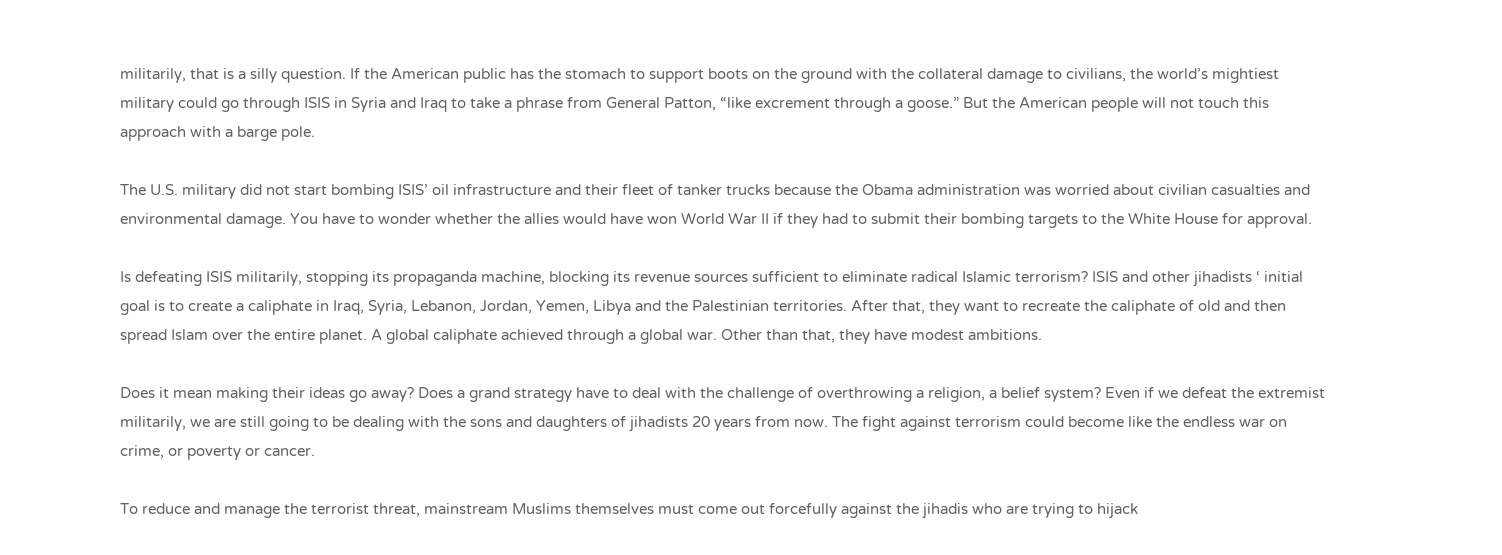militarily, that is a silly question. If the American public has the stomach to support boots on the ground with the collateral damage to civilians, the world’s mightiest military could go through ISIS in Syria and Iraq to take a phrase from General Patton, “like excrement through a goose.” But the American people will not touch this approach with a barge pole.

The U.S. military did not start bombing ISIS’ oil infrastructure and their fleet of tanker trucks because the Obama administration was worried about civilian casualties and environmental damage. You have to wonder whether the allies would have won World War II if they had to submit their bombing targets to the White House for approval.

Is defeating ISIS militarily, stopping its propaganda machine, blocking its revenue sources sufficient to eliminate radical Islamic terrorism? ISIS and other jihadists ‘ initial goal is to create a caliphate in Iraq, Syria, Lebanon, Jordan, Yemen, Libya and the Palestinian territories. After that, they want to recreate the caliphate of old and then spread Islam over the entire planet. A global caliphate achieved through a global war. Other than that, they have modest ambitions.

Does it mean making their ideas go away? Does a grand strategy have to deal with the challenge of overthrowing a religion, a belief system? Even if we defeat the extremist militarily, we are still going to be dealing with the sons and daughters of jihadists 20 years from now. The fight against terrorism could become like the endless war on crime, or poverty or cancer.

To reduce and manage the terrorist threat, mainstream Muslims themselves must come out forcefully against the jihadis who are trying to hijack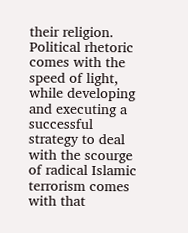their religion. Political rhetoric comes with the speed of light, while developing and executing a successful strategy to deal with the scourge of radical Islamic terrorism comes with that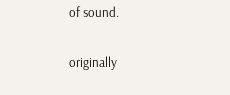of sound.

originally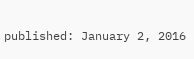published: January 2, 2016